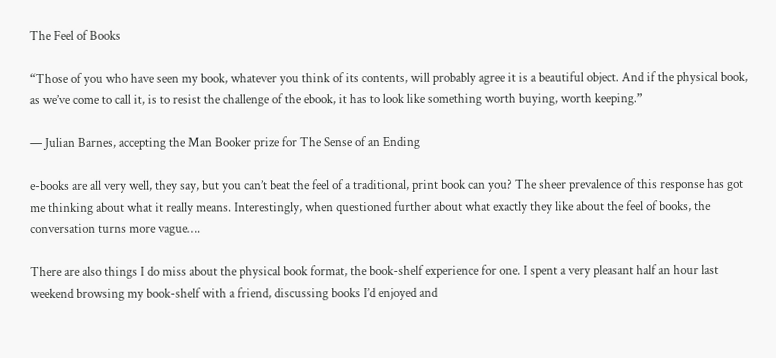The Feel of Books

“Those of you who have seen my book, whatever you think of its contents, will probably agree it is a beautiful object. And if the physical book, as we’ve come to call it, is to resist the challenge of the ebook, it has to look like something worth buying, worth keeping.”

— Julian Barnes, accepting the Man Booker prize for The Sense of an Ending

e-books are all very well, they say, but you can’t beat the feel of a traditional, print book can you? The sheer prevalence of this response has got me thinking about what it really means. Interestingly, when questioned further about what exactly they like about the feel of books, the conversation turns more vague….

There are also things I do miss about the physical book format, the book-shelf experience for one. I spent a very pleasant half an hour last weekend browsing my book-shelf with a friend, discussing books I’d enjoyed and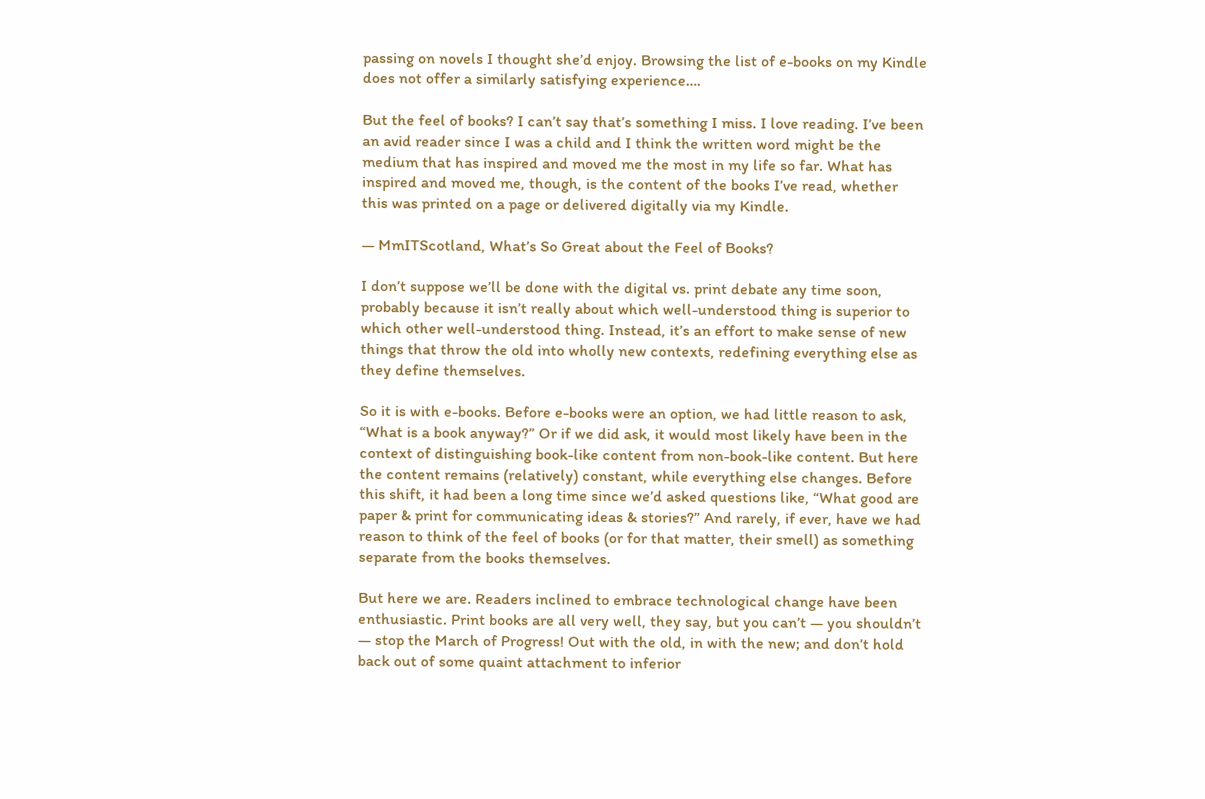passing on novels I thought she’d enjoy. Browsing the list of e-books on my Kindle does not offer a similarly satisfying experience….

But the feel of books? I can’t say that’s something I miss. I love reading. I’ve been an avid reader since I was a child and I think the written word might be the medium that has inspired and moved me the most in my life so far. What has inspired and moved me, though, is the content of the books I’ve read, whether this was printed on a page or delivered digitally via my Kindle.

— MmITScotland, What’s So Great about the Feel of Books?

I don’t suppose we’ll be done with the digital vs. print debate any time soon, probably because it isn’t really about which well-understood thing is superior to which other well-understood thing. Instead, it’s an effort to make sense of new things that throw the old into wholly new contexts, redefining everything else as they define themselves.

So it is with e-books. Before e-books were an option, we had little reason to ask, “What is a book anyway?” Or if we did ask, it would most likely have been in the context of distinguishing book-like content from non-book-like content. But here the content remains (relatively) constant, while everything else changes. Before this shift, it had been a long time since we’d asked questions like, “What good are paper & print for communicating ideas & stories?” And rarely, if ever, have we had reason to think of the feel of books (or for that matter, their smell) as something separate from the books themselves.

But here we are. Readers inclined to embrace technological change have been enthusiastic. Print books are all very well, they say, but you can’t — you shouldn’t — stop the March of Progress! Out with the old, in with the new; and don’t hold back out of some quaint attachment to inferior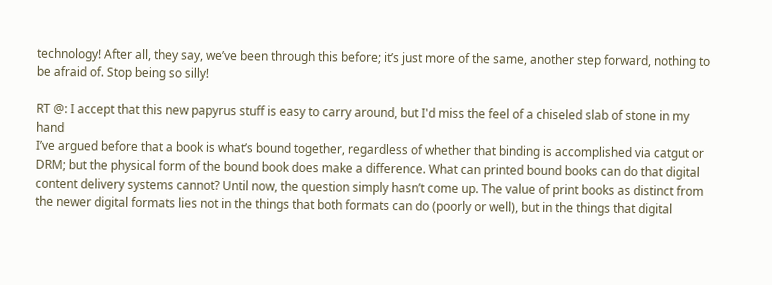technology! After all, they say, we’ve been through this before; it’s just more of the same, another step forward, nothing to be afraid of. Stop being so silly!

RT @: I accept that this new papyrus stuff is easy to carry around, but I'd miss the feel of a chiseled slab of stone in my hand
I’ve argued before that a book is what’s bound together, regardless of whether that binding is accomplished via catgut or DRM; but the physical form of the bound book does make a difference. What can printed bound books can do that digital content delivery systems cannot? Until now, the question simply hasn’t come up. The value of print books as distinct from the newer digital formats lies not in the things that both formats can do (poorly or well), but in the things that digital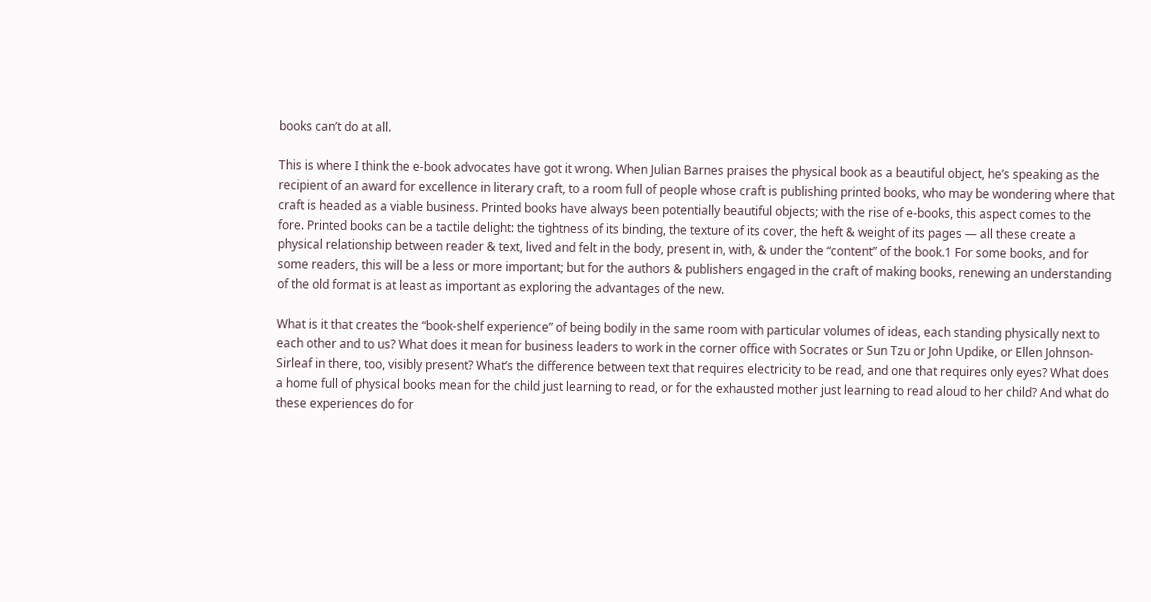books can’t do at all.

This is where I think the e-book advocates have got it wrong. When Julian Barnes praises the physical book as a beautiful object, he’s speaking as the recipient of an award for excellence in literary craft, to a room full of people whose craft is publishing printed books, who may be wondering where that craft is headed as a viable business. Printed books have always been potentially beautiful objects; with the rise of e-books, this aspect comes to the fore. Printed books can be a tactile delight: the tightness of its binding, the texture of its cover, the heft & weight of its pages — all these create a physical relationship between reader & text, lived and felt in the body, present in, with, & under the “content” of the book.1 For some books, and for some readers, this will be a less or more important; but for the authors & publishers engaged in the craft of making books, renewing an understanding of the old format is at least as important as exploring the advantages of the new.

What is it that creates the “book-shelf experience” of being bodily in the same room with particular volumes of ideas, each standing physically next to each other and to us? What does it mean for business leaders to work in the corner office with Socrates or Sun Tzu or John Updike, or Ellen Johnson-Sirleaf in there, too, visibly present? What’s the difference between text that requires electricity to be read, and one that requires only eyes? What does a home full of physical books mean for the child just learning to read, or for the exhausted mother just learning to read aloud to her child? And what do these experiences do for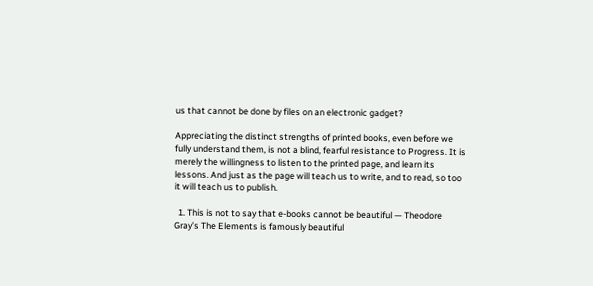us that cannot be done by files on an electronic gadget?

Appreciating the distinct strengths of printed books, even before we fully understand them, is not a blind, fearful resistance to Progress. It is merely the willingness to listen to the printed page, and learn its lessons. And just as the page will teach us to write, and to read, so too it will teach us to publish.

  1. This is not to say that e-books cannot be beautiful — Theodore Gray’s The Elements is famously beautiful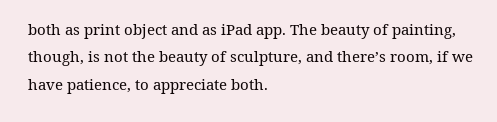both as print object and as iPad app. The beauty of painting, though, is not the beauty of sculpture, and there’s room, if we have patience, to appreciate both.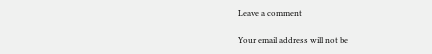Leave a comment

Your email address will not be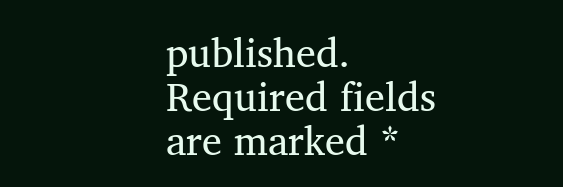published. Required fields are marked *